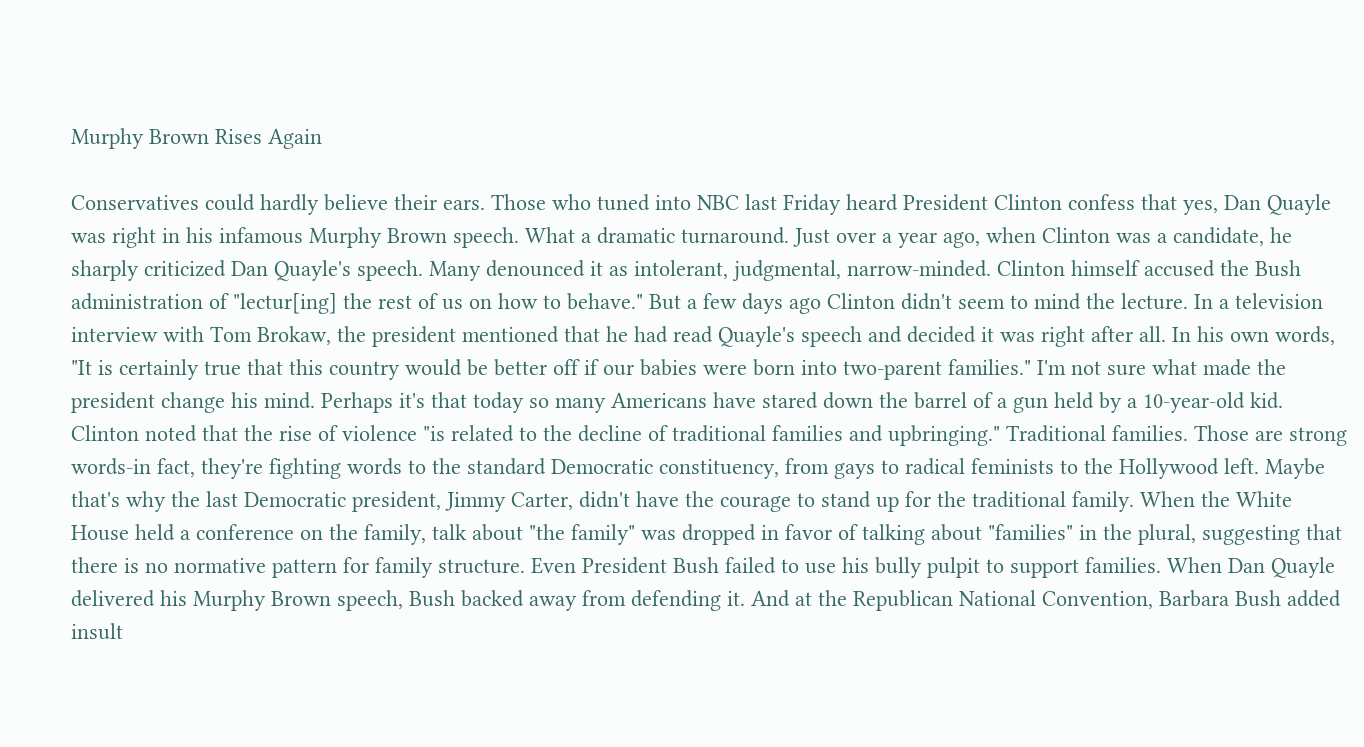Murphy Brown Rises Again

Conservatives could hardly believe their ears. Those who tuned into NBC last Friday heard President Clinton confess that yes, Dan Quayle was right in his infamous Murphy Brown speech. What a dramatic turnaround. Just over a year ago, when Clinton was a candidate, he sharply criticized Dan Quayle's speech. Many denounced it as intolerant, judgmental, narrow-minded. Clinton himself accused the Bush administration of "lectur[ing] the rest of us on how to behave." But a few days ago Clinton didn't seem to mind the lecture. In a television interview with Tom Brokaw, the president mentioned that he had read Quayle's speech and decided it was right after all. In his own words, "It is certainly true that this country would be better off if our babies were born into two-parent families." I'm not sure what made the president change his mind. Perhaps it's that today so many Americans have stared down the barrel of a gun held by a 10-year-old kid. Clinton noted that the rise of violence "is related to the decline of traditional families and upbringing." Traditional families. Those are strong words-in fact, they're fighting words to the standard Democratic constituency, from gays to radical feminists to the Hollywood left. Maybe that's why the last Democratic president, Jimmy Carter, didn't have the courage to stand up for the traditional family. When the White House held a conference on the family, talk about "the family" was dropped in favor of talking about "families" in the plural, suggesting that there is no normative pattern for family structure. Even President Bush failed to use his bully pulpit to support families. When Dan Quayle delivered his Murphy Brown speech, Bush backed away from defending it. And at the Republican National Convention, Barbara Bush added insult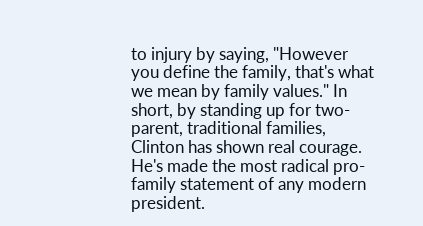to injury by saying, "However you define the family, that's what we mean by family values." In short, by standing up for two-parent, traditional families, Clinton has shown real courage. He's made the most radical pro-family statement of any modern president.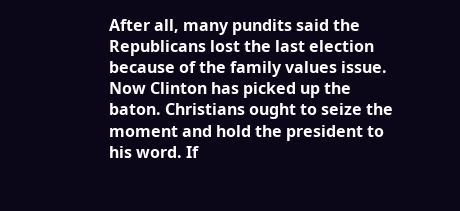After all, many pundits said the Republicans lost the last election because of the family values issue. Now Clinton has picked up the baton. Christians ought to seize the moment and hold the president to his word. If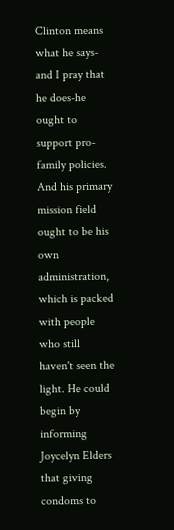Clinton means what he says-and I pray that he does-he ought to support pro-family policies. And his primary mission field ought to be his own administration, which is packed with people who still haven't seen the light. He could begin by informing Joycelyn Elders that giving condoms to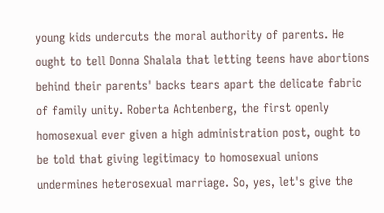young kids undercuts the moral authority of parents. He ought to tell Donna Shalala that letting teens have abortions behind their parents' backs tears apart the delicate fabric of family unity. Roberta Achtenberg, the first openly homosexual ever given a high administration post, ought to be told that giving legitimacy to homosexual unions undermines heterosexual marriage. So, yes, let's give the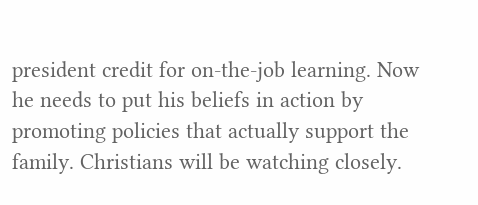president credit for on-the-job learning. Now he needs to put his beliefs in action by promoting policies that actually support the family. Christians will be watching closely.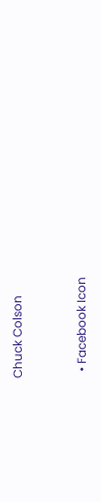Chuck Colson


  • Facebook Icon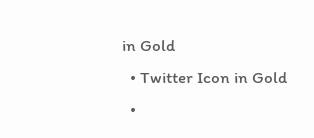in Gold
  • Twitter Icon in Gold
  •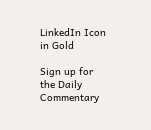LinkedIn Icon in Gold

Sign up for the Daily Commentary